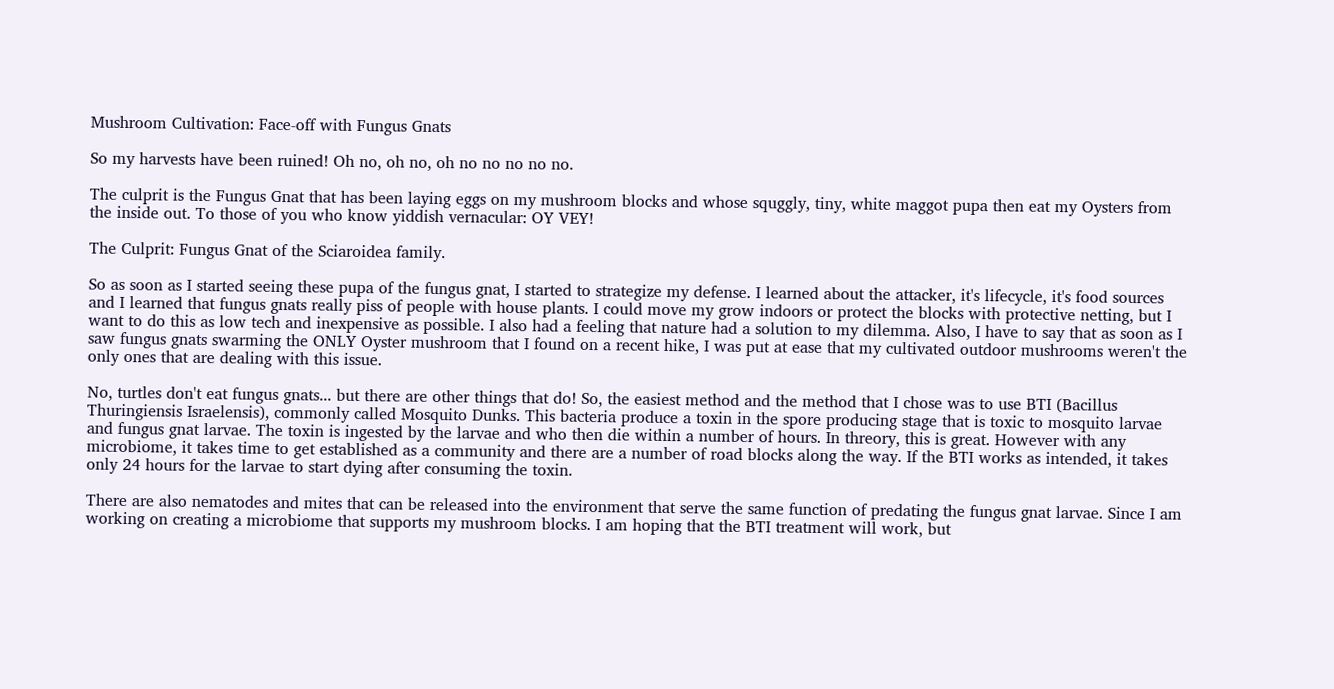Mushroom Cultivation: Face-off with Fungus Gnats

So my harvests have been ruined! Oh no, oh no, oh no no no no no.

The culprit is the Fungus Gnat that has been laying eggs on my mushroom blocks and whose squggly, tiny, white maggot pupa then eat my Oysters from the inside out. To those of you who know yiddish vernacular: OY VEY!

The Culprit: Fungus Gnat of the Sciaroidea family.

So as soon as I started seeing these pupa of the fungus gnat, I started to strategize my defense. I learned about the attacker, it's lifecycle, it's food sources and I learned that fungus gnats really piss of people with house plants. I could move my grow indoors or protect the blocks with protective netting, but I want to do this as low tech and inexpensive as possible. I also had a feeling that nature had a solution to my dilemma. Also, I have to say that as soon as I saw fungus gnats swarming the ONLY Oyster mushroom that I found on a recent hike, I was put at ease that my cultivated outdoor mushrooms weren't the only ones that are dealing with this issue.

No, turtles don't eat fungus gnats... but there are other things that do! So, the easiest method and the method that I chose was to use BTI (Bacillus Thuringiensis Israelensis), commonly called Mosquito Dunks. This bacteria produce a toxin in the spore producing stage that is toxic to mosquito larvae and fungus gnat larvae. The toxin is ingested by the larvae and who then die within a number of hours. In threory, this is great. However with any microbiome, it takes time to get established as a community and there are a number of road blocks along the way. If the BTI works as intended, it takes only 24 hours for the larvae to start dying after consuming the toxin.

There are also nematodes and mites that can be released into the environment that serve the same function of predating the fungus gnat larvae. Since I am working on creating a microbiome that supports my mushroom blocks. I am hoping that the BTI treatment will work, but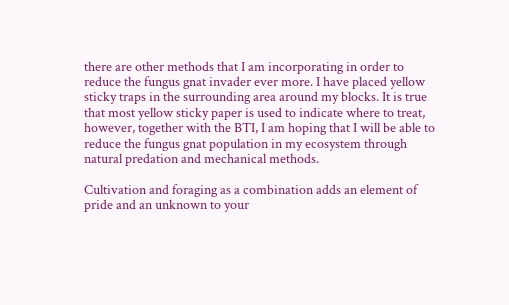there are other methods that I am incorporating in order to reduce the fungus gnat invader ever more. I have placed yellow sticky traps in the surrounding area around my blocks. It is true that most yellow sticky paper is used to indicate where to treat, however, together with the BTI, I am hoping that I will be able to reduce the fungus gnat population in my ecosystem through natural predation and mechanical methods.

Cultivation and foraging as a combination adds an element of pride and an unknown to your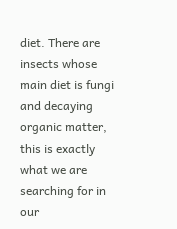diet. There are insects whose main diet is fungi and decaying organic matter, this is exactly what we are searching for in our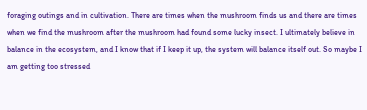foraging outings and in cultivation. There are times when the mushroom finds us and there are times when we find the mushroom after the mushroom had found some lucky insect. I ultimately believe in balance in the ecosystem, and I know that if I keep it up, the system will balance itself out. So maybe I am getting too stressed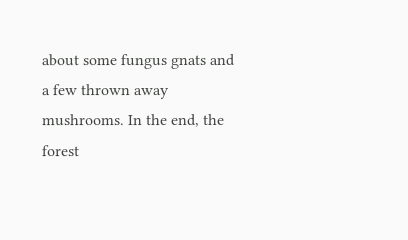about some fungus gnats and a few thrown away mushrooms. In the end, the forest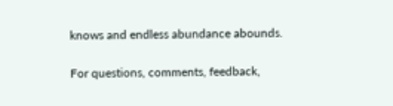knows and endless abundance abounds.

For questions, comments, feedback,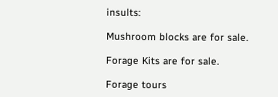insults:

Mushroom blocks are for sale.

Forage Kits are for sale.

Forage tours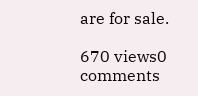are for sale.

670 views0 comments